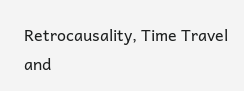Retrocausality, Time Travel and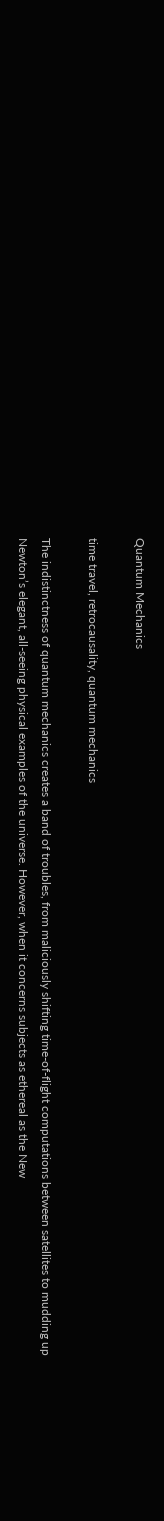Quantum Mechanics

time travel, retrocausality, quantum mechanics

The indistinctness of quantum mechanics creates a band of troubles, from maliciously shifting time-of-flight computations between satellites to mudding up Newton’s elegant, all-seeing physical examples of the universe. However, when it concerns subjects as ethereal as the New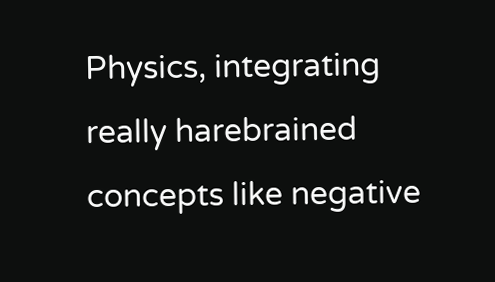Physics, integrating really harebrained concepts like negative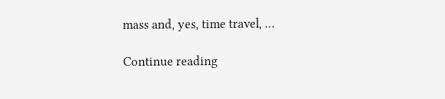mass and, yes, time travel, …

Continue reading